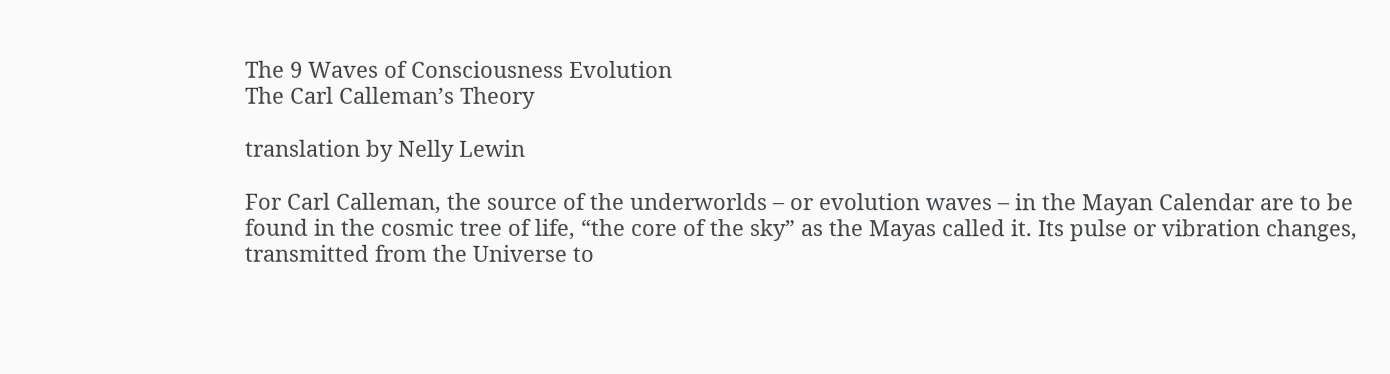The 9 Waves of Consciousness Evolution
The Carl Calleman’s Theory

translation by Nelly Lewin

For Carl Calleman, the source of the underworlds – or evolution waves – in the Mayan Calendar are to be found in the cosmic tree of life, “the core of the sky” as the Mayas called it. Its pulse or vibration changes, transmitted from the Universe to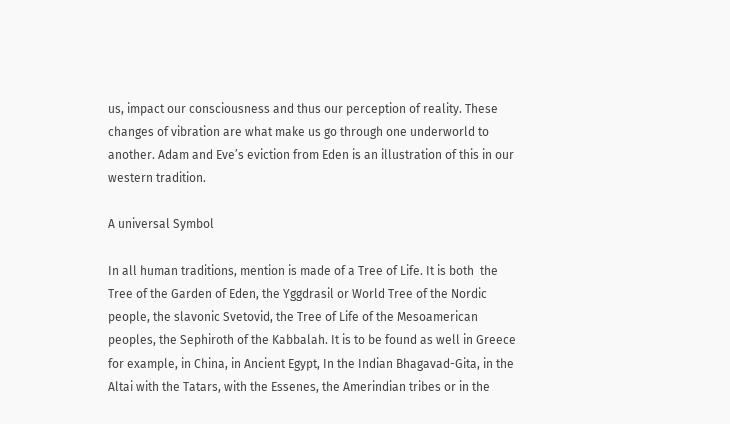us, impact our consciousness and thus our perception of reality. These changes of vibration are what make us go through one underworld to another. Adam and Eve’s eviction from Eden is an illustration of this in our western tradition.

A universal Symbol

In all human traditions, mention is made of a Tree of Life. It is both  the Tree of the Garden of Eden, the Yggdrasil or World Tree of the Nordic people, the slavonic Svetovid, the Tree of Life of the Mesoamerican peoples, the Sephiroth of the Kabbalah. It is to be found as well in Greece for example, in China, in Ancient Egypt, In the Indian Bhagavad-Gita, in the Altai with the Tatars, with the Essenes, the Amerindian tribes or in the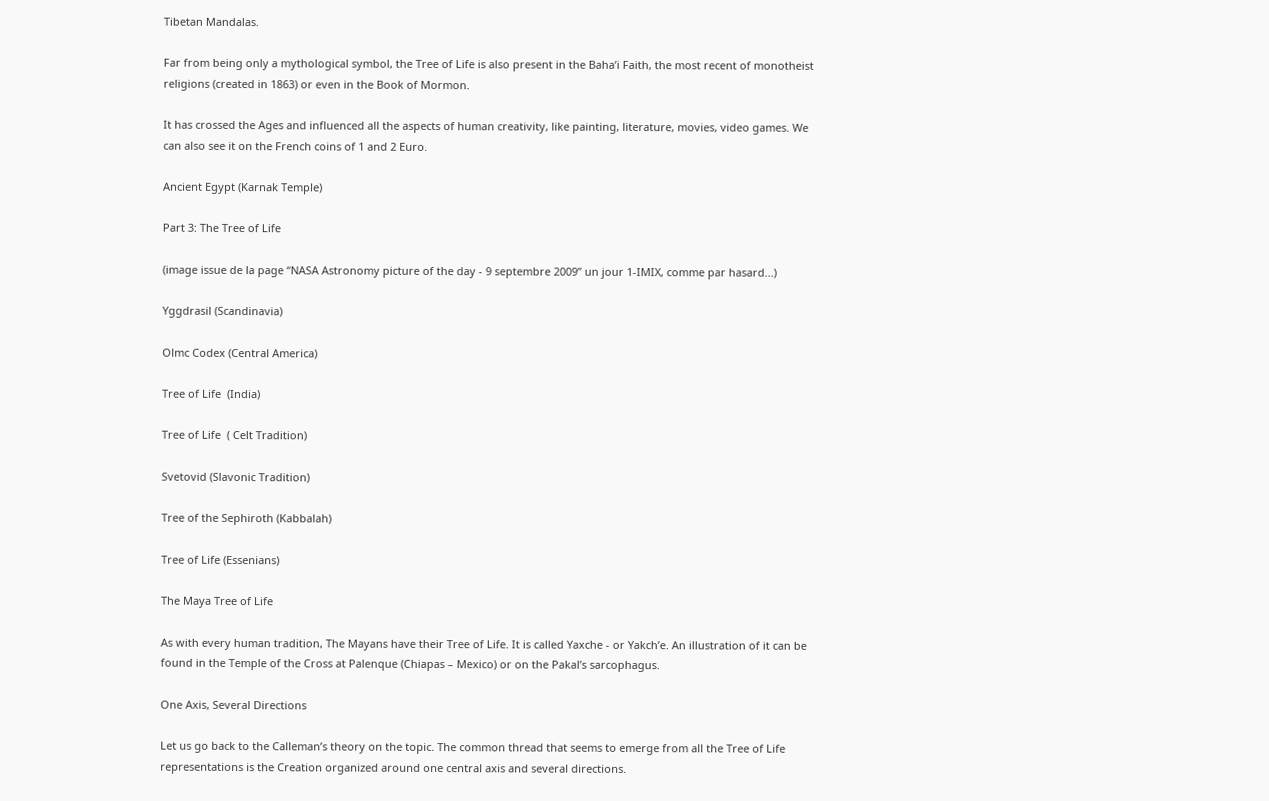Tibetan Mandalas.

Far from being only a mythological symbol, the Tree of Life is also present in the Baha’i Faith, the most recent of monotheist religions (created in 1863) or even in the Book of Mormon.

It has crossed the Ages and influenced all the aspects of human creativity, like painting, literature, movies, video games. We can also see it on the French coins of 1 and 2 Euro.

Ancient Egypt (Karnak Temple)

Part 3: The Tree of Life

(image issue de la page “NASA Astronomy picture of the day - 9 septembre 2009” un jour 1-IMIX, comme par hasard...)

Yggdrasil (Scandinavia)

Olmc Codex (Central America)

Tree of Life  (India)

Tree of Life  ( Celt Tradition)

Svetovid (Slavonic Tradition)

Tree of the Sephiroth (Kabbalah)

Tree of Life (Essenians)

The Maya Tree of Life

As with every human tradition, The Mayans have their Tree of Life. It is called Yaxche - or Yakch’e. An illustration of it can be found in the Temple of the Cross at Palenque (Chiapas – Mexico) or on the Pakal’s sarcophagus.

One Axis, Several Directions

Let us go back to the Calleman’s theory on the topic. The common thread that seems to emerge from all the Tree of Life representations is the Creation organized around one central axis and several directions.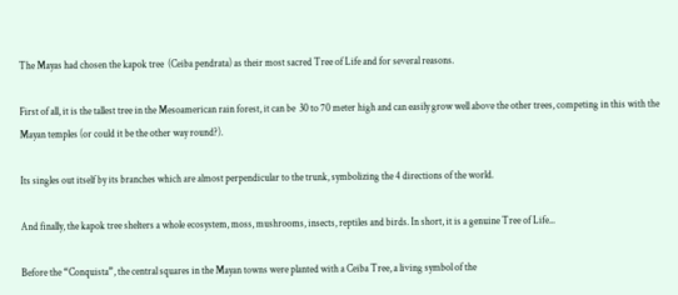The Mayas had chosen the kapok tree  (Ceiba pendrata) as their most sacred Tree of Life and for several reasons.

First of all, it is the tallest tree in the Mesoamerican rain forest, it can be  30 to 70 meter high and can easily grow well above the other trees, competing in this with the Mayan temples (or could it be the other way round?).

Its singles out itself by its branches which are almost perpendicular to the trunk, symbolizing the 4 directions of the world.

And finally, the kapok tree shelters a whole ecosystem, moss, mushrooms, insects, reptiles and birds. In short, it is a genuine Tree of Life...

Before the “Conquista”, the central squares in the Mayan towns were planted with a Ceiba Tree, a living symbol of the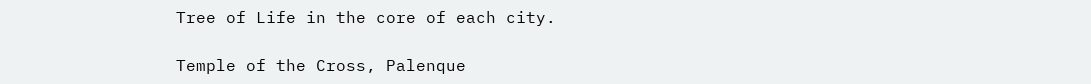Tree of Life in the core of each city.

Temple of the Cross, Palenque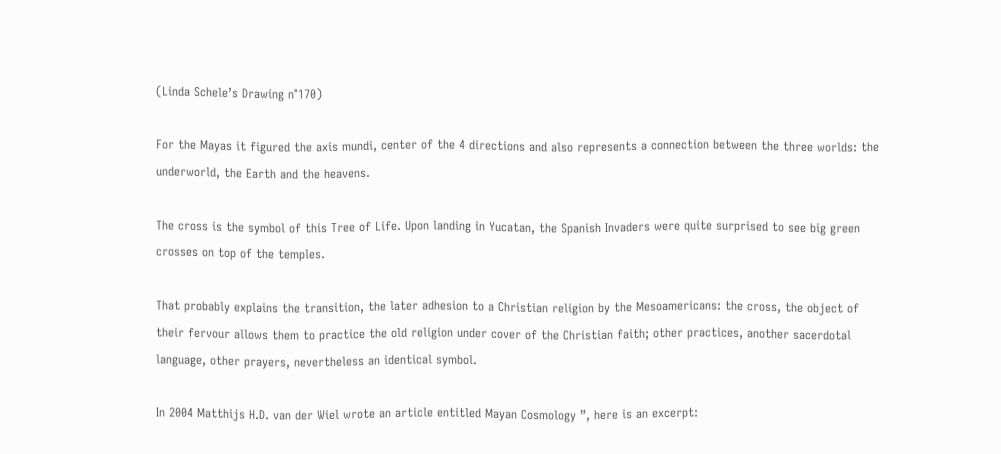(Linda Schele’s Drawing n°170)

For the Mayas it figured the axis mundi, center of the 4 directions and also represents a connection between the three worlds: the underworld, the Earth and the heavens.

The cross is the symbol of this Tree of Life. Upon landing in Yucatan, the Spanish Invaders were quite surprised to see big green crosses on top of the temples.

That probably explains the transition, the later adhesion to a Christian religion by the Mesoamericans: the cross, the object of their fervour allows them to practice the old religion under cover of the Christian faith; other practices, another sacerdotal language, other prayers, nevertheless an identical symbol.

In 2004 Matthijs H.D. van der Wiel wrote an article entitled Mayan Cosmology ”, here is an excerpt: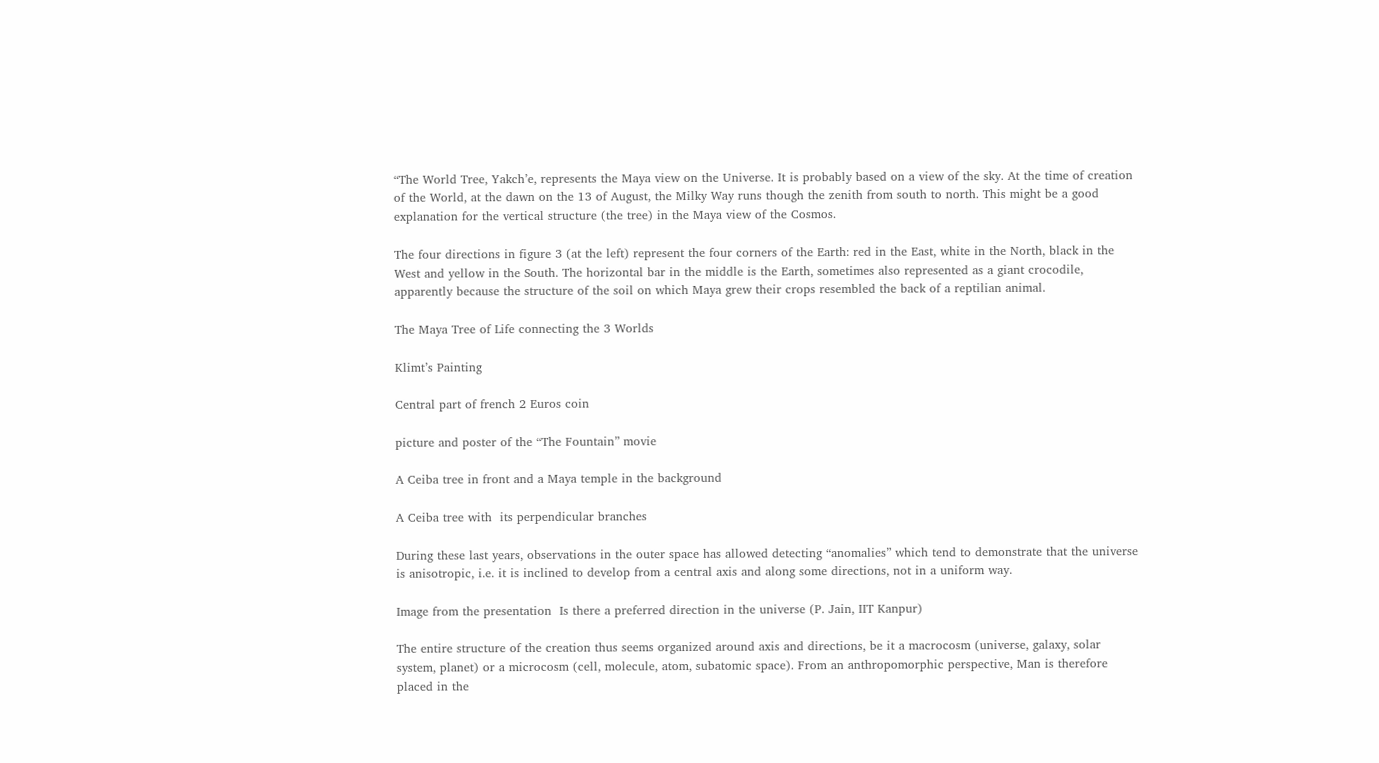“The World Tree, Yakch’e, represents the Maya view on the Universe. It is probably based on a view of the sky. At the time of creation of the World, at the dawn on the 13 of August, the Milky Way runs though the zenith from south to north. This might be a good explanation for the vertical structure (the tree) in the Maya view of the Cosmos.

The four directions in figure 3 (at the left) represent the four corners of the Earth: red in the East, white in the North, black in the West and yellow in the South. The horizontal bar in the middle is the Earth, sometimes also represented as a giant crocodile, apparently because the structure of the soil on which Maya grew their crops resembled the back of a reptilian animal.

The Maya Tree of Life connecting the 3 Worlds

Klimt’s Painting

Central part of french 2 Euros coin

picture and poster of the “The Fountain” movie

A Ceiba tree in front and a Maya temple in the background

A Ceiba tree with  its perpendicular branches

During these last years, observations in the outer space has allowed detecting “anomalies” which tend to demonstrate that the universe is anisotropic, i.e. it is inclined to develop from a central axis and along some directions, not in a uniform way.

Image from the presentation  Is there a preferred direction in the universe (P. Jain, IIT Kanpur)

The entire structure of the creation thus seems organized around axis and directions, be it a macrocosm (universe, galaxy, solar system, planet) or a microcosm (cell, molecule, atom, subatomic space). From an anthropomorphic perspective, Man is therefore placed in the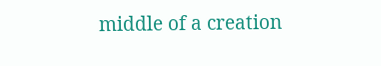middle of a creation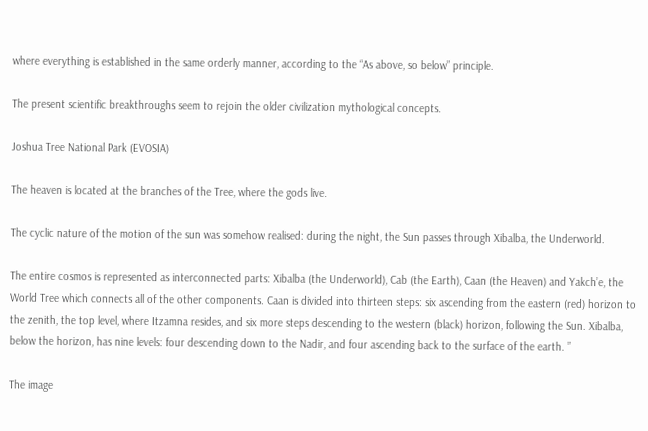where everything is established in the same orderly manner, according to the “As above, so below” principle.

The present scientific breakthroughs seem to rejoin the older civilization mythological concepts.

Joshua Tree National Park (EVOSIA)

The heaven is located at the branches of the Tree, where the gods live.

The cyclic nature of the motion of the sun was somehow realised: during the night, the Sun passes through Xibalba, the Underworld.

The entire cosmos is represented as interconnected parts: Xibalba (the Underworld), Cab (the Earth), Caan (the Heaven) and Yakch’e, the World Tree which connects all of the other components. Caan is divided into thirteen steps: six ascending from the eastern (red) horizon to the zenith, the top level, where Itzamna resides, and six more steps descending to the western (black) horizon, following the Sun. Xibalba, below the horizon, has nine levels: four descending down to the Nadir, and four ascending back to the surface of the earth. ”

The image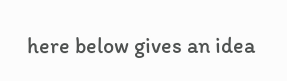here below gives an idea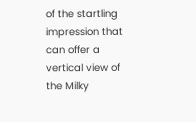of the startling impression that can offer a vertical view of the Milky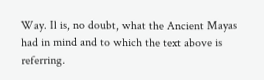Way. Il is, no doubt, what the Ancient Mayas had in mind and to which the text above is referring.